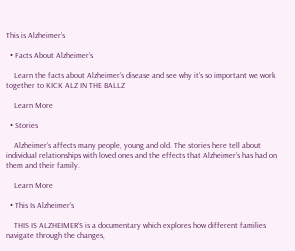This is Alzheimer’s

  • Facts About Alzheimer’s

    Learn the facts about Alzheimer’s disease and see why it’s so important we work together to KICK ALZ IN THE BALLZ

    Learn More

  • Stories

    Alzheimer’s affects many people, young and old. The stories here tell about individual relationships with loved ones and the effects that Alzheimer’s has had on them and their family.

    Learn More

  • This Is Alzheimer’s

    THIS IS ALZHEIMER’S is a documentary which explores how different families navigate through the changes,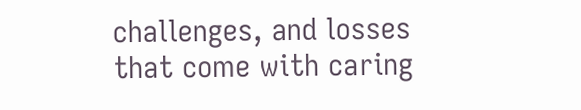challenges, and losses that come with caring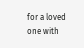for a loved one with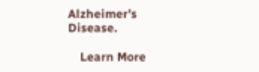Alzheimer’s Disease.

    Learn More